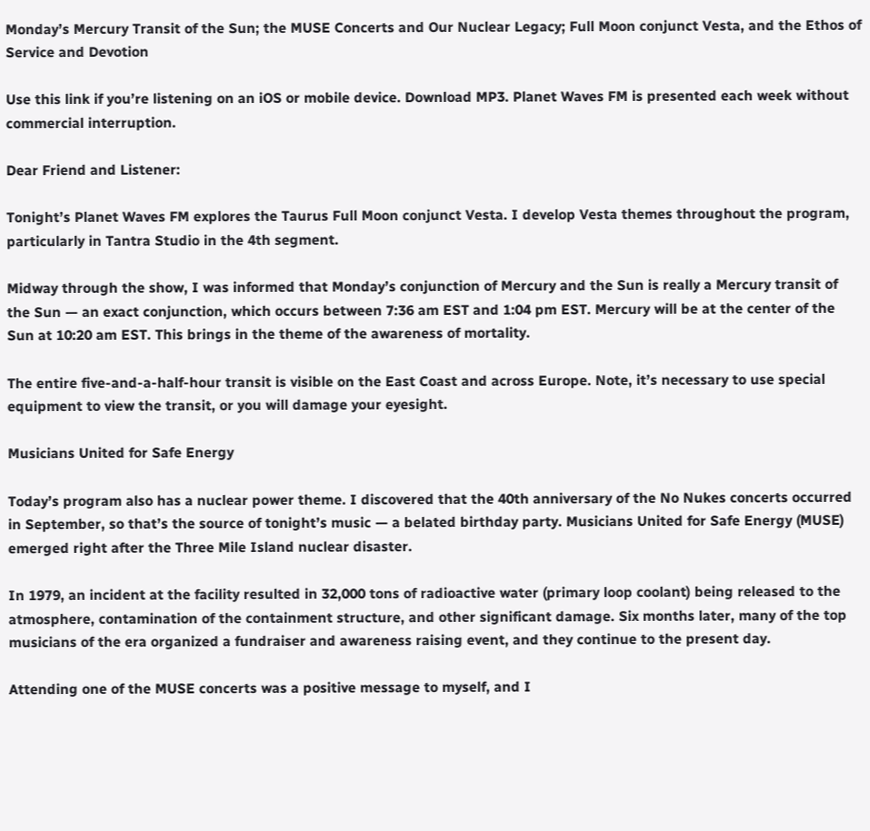Monday’s Mercury Transit of the Sun; the MUSE Concerts and Our Nuclear Legacy; Full Moon conjunct Vesta, and the Ethos of Service and Devotion

Use this link if you’re listening on an iOS or mobile device. Download MP3. Planet Waves FM is presented each week without commercial interruption.

Dear Friend and Listener:

Tonight’s Planet Waves FM explores the Taurus Full Moon conjunct Vesta. I develop Vesta themes throughout the program, particularly in Tantra Studio in the 4th segment.

Midway through the show, I was informed that Monday’s conjunction of Mercury and the Sun is really a Mercury transit of the Sun — an exact conjunction, which occurs between 7:36 am EST and 1:04 pm EST. Mercury will be at the center of the Sun at 10:20 am EST. This brings in the theme of the awareness of mortality.

The entire five-and-a-half-hour transit is visible on the East Coast and across Europe. Note, it’s necessary to use special equipment to view the transit, or you will damage your eyesight.

Musicians United for Safe Energy

Today’s program also has a nuclear power theme. I discovered that the 40th anniversary of the No Nukes concerts occurred in September, so that’s the source of tonight’s music — a belated birthday party. Musicians United for Safe Energy (MUSE) emerged right after the Three Mile Island nuclear disaster.

In 1979, an incident at the facility resulted in 32,000 tons of radioactive water (primary loop coolant) being released to the atmosphere, contamination of the containment structure, and other significant damage. Six months later, many of the top musicians of the era organized a fundraiser and awareness raising event, and they continue to the present day.

Attending one of the MUSE concerts was a positive message to myself, and I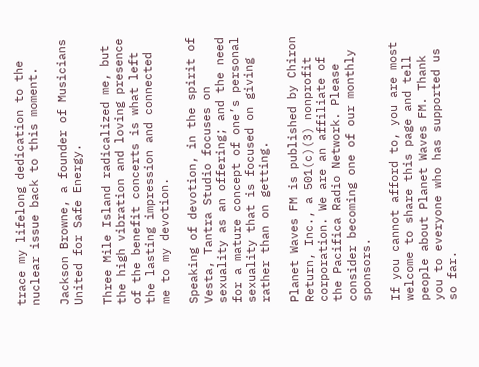trace my lifelong dedication to the nuclear issue back to this moment.

Jackson Browne, a founder of Musicians United for Safe Energy.

Three Mile Island radicalized me, but the high vibration and loving presence of the benefit concerts is what left the lasting impression and connected me to my devotion.

Speaking of devotion, in the spirit of Vesta, Tantra Studio focuses on sexuality as an offering; and the need for a mature concept of one’s personal sexuality that is focused on giving rather than on getting.

Planet Waves FM is published by Chiron Return, Inc., a 501(c)(3) nonprofit corporation. We are an affiliate of the Pacifica Radio Network. Please consider becoming one of our monthly sponsors.

If you cannot afford to, you are most welcome to share this page and tell people about Planet Waves FM. Thank you to everyone who has supported us so far.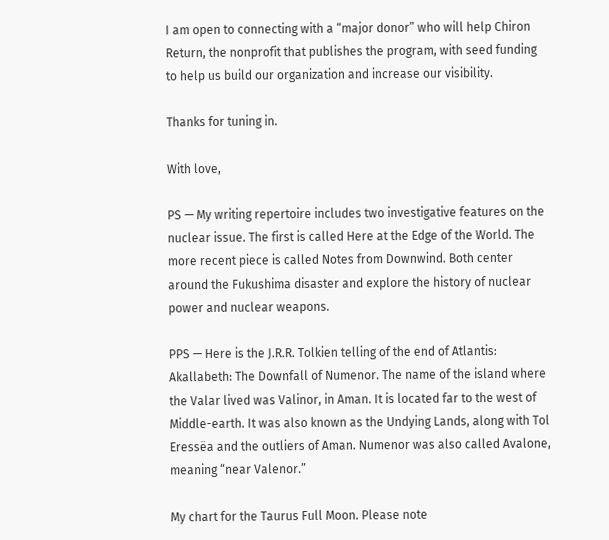I am open to connecting with a “major donor” who will help Chiron Return, the nonprofit that publishes the program, with seed funding to help us build our organization and increase our visibility.

Thanks for tuning in.

With love,

PS — My writing repertoire includes two investigative features on the nuclear issue. The first is called Here at the Edge of the World. The more recent piece is called Notes from Downwind. Both center around the Fukushima disaster and explore the history of nuclear power and nuclear weapons.

PPS — Here is the J.R.R. Tolkien telling of the end of Atlantis: Akallabeth: The Downfall of Numenor. The name of the island where the Valar lived was Valinor, in Aman. It is located far to the west of Middle-earth. It was also known as the Undying Lands, along with Tol Eressëa and the outliers of Aman. Numenor was also called Avalone, meaning “near Valenor.”

My chart for the Taurus Full Moon. Please note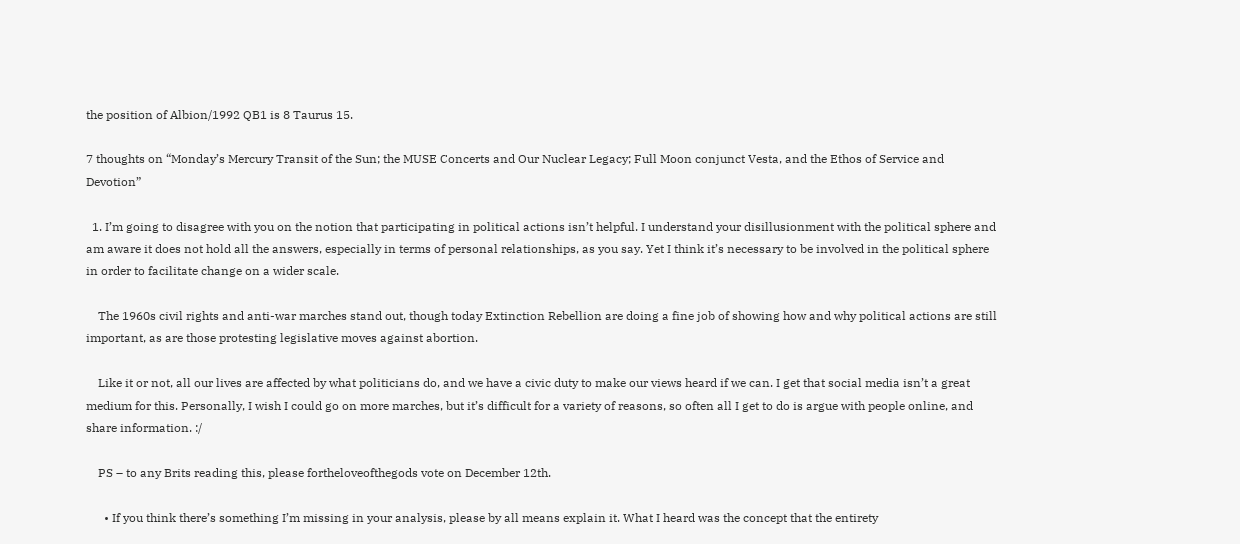the position of Albion/1992 QB1 is 8 Taurus 15.

7 thoughts on “Monday’s Mercury Transit of the Sun; the MUSE Concerts and Our Nuclear Legacy; Full Moon conjunct Vesta, and the Ethos of Service and Devotion”

  1. I’m going to disagree with you on the notion that participating in political actions isn’t helpful. I understand your disillusionment with the political sphere and am aware it does not hold all the answers, especially in terms of personal relationships, as you say. Yet I think it’s necessary to be involved in the political sphere in order to facilitate change on a wider scale.

    The 1960s civil rights and anti-war marches stand out, though today Extinction Rebellion are doing a fine job of showing how and why political actions are still important, as are those protesting legislative moves against abortion.

    Like it or not, all our lives are affected by what politicians do, and we have a civic duty to make our views heard if we can. I get that social media isn’t a great medium for this. Personally, I wish I could go on more marches, but it’s difficult for a variety of reasons, so often all I get to do is argue with people online, and share information. :/

    PS – to any Brits reading this, please fortheloveofthegods vote on December 12th.

      • If you think there’s something I’m missing in your analysis, please by all means explain it. What I heard was the concept that the entirety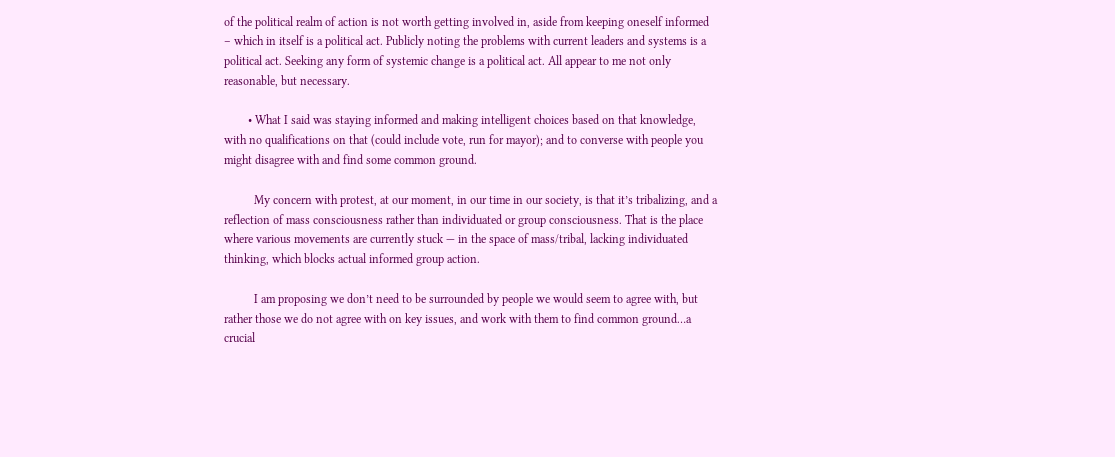of the political realm of action is not worth getting involved in, aside from keeping oneself informed – which in itself is a political act. Publicly noting the problems with current leaders and systems is a political act. Seeking any form of systemic change is a political act. All appear to me not only reasonable, but necessary.

        • What I said was staying informed and making intelligent choices based on that knowledge, with no qualifications on that (could include vote, run for mayor); and to converse with people you might disagree with and find some common ground.

          My concern with protest, at our moment, in our time in our society, is that it’s tribalizing, and a reflection of mass consciousness rather than individuated or group consciousness. That is the place where various movements are currently stuck — in the space of mass/tribal, lacking individuated thinking, which blocks actual informed group action.

          I am proposing we don’t need to be surrounded by people we would seem to agree with, but rather those we do not agree with on key issues, and work with them to find common ground…a crucial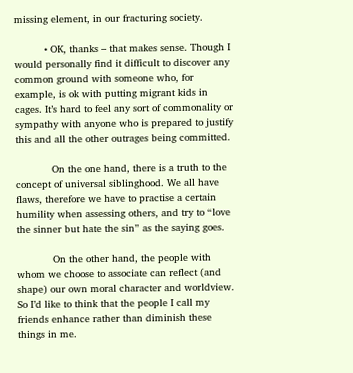missing element, in our fracturing society.

          • OK, thanks – that makes sense. Though I would personally find it difficult to discover any common ground with someone who, for example, is ok with putting migrant kids in cages. It’s hard to feel any sort of commonality or sympathy with anyone who is prepared to justify this and all the other outrages being committed.

            On the one hand, there is a truth to the concept of universal siblinghood. We all have flaws, therefore we have to practise a certain humility when assessing others, and try to “love the sinner but hate the sin” as the saying goes.

            On the other hand, the people with whom we choose to associate can reflect (and shape) our own moral character and worldview. So I’d like to think that the people I call my friends enhance rather than diminish these things in me.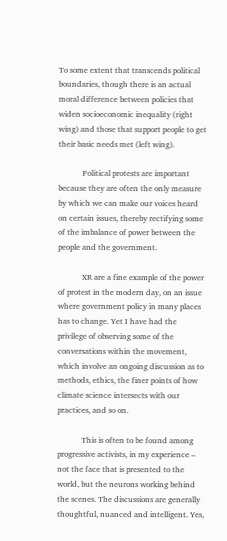To some extent that transcends political boundaries, though there is an actual moral difference between policies that widen socioeconomic inequality (right wing) and those that support people to get their basic needs met (left wing).

            Political protests are important because they are often the only measure by which we can make our voices heard on certain issues, thereby rectifying some of the imbalance of power between the people and the government.

            XR are a fine example of the power of protest in the modern day, on an issue where government policy in many places has to change. Yet I have had the privilege of observing some of the conversations within the movement, which involve an ongoing discussion as to methods, ethics, the finer points of how climate science intersects with our practices, and so on.

            This is often to be found among progressive activists, in my experience – not the face that is presented to the world, but the neurons working behind the scenes. The discussions are generally thoughtful, nuanced and intelligent. Yes,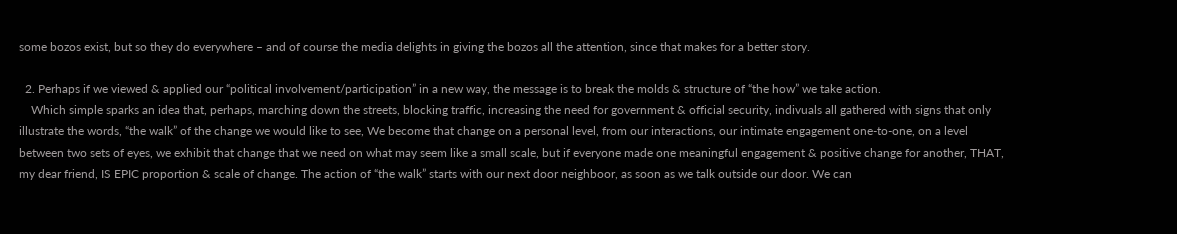some bozos exist, but so they do everywhere – and of course the media delights in giving the bozos all the attention, since that makes for a better story.

  2. Perhaps if we viewed & applied our “political involvement/participation” in a new way, the message is to break the molds & structure of “the how” we take action.
    Which simple sparks an idea that, perhaps, marching down the streets, blocking traffic, increasing the need for government & official security, indivuals all gathered with signs that only illustrate the words, “the walk” of the change we would like to see, We become that change on a personal level, from our interactions, our intimate engagement one-to-one, on a level between two sets of eyes, we exhibit that change that we need on what may seem like a small scale, but if everyone made one meaningful engagement & positive change for another, THAT, my dear friend, IS EPIC proportion & scale of change. The action of “the walk” starts with our next door neighboor, as soon as we talk outside our door. We can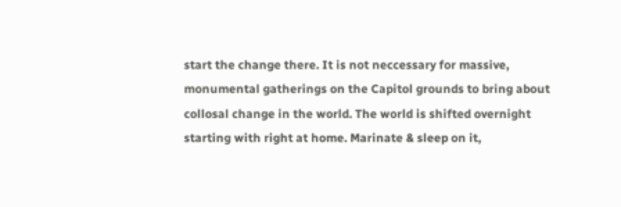start the change there. It is not neccessary for massive, monumental gatherings on the Capitol grounds to bring about collosal change in the world. The world is shifted overnight starting with right at home. Marinate & sleep on it,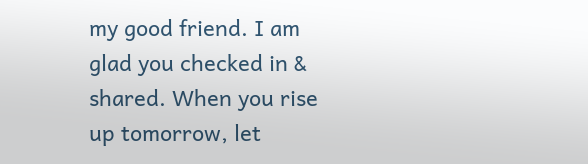my good friend. I am glad you checked in & shared. When you rise up tomorrow, let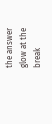the answer glow at the break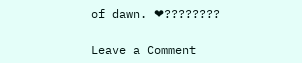of dawn. ❤????????

Leave a Comment